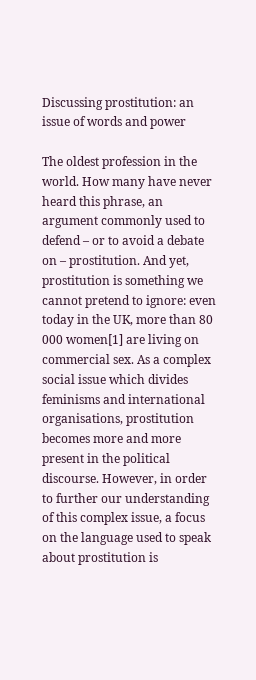Discussing prostitution: an issue of words and power

The oldest profession in the world. How many have never heard this phrase, an argument commonly used to defend – or to avoid a debate on – prostitution. And yet, prostitution is something we cannot pretend to ignore: even today in the UK, more than 80 000 women[1] are living on commercial sex. As a complex social issue which divides feminisms and international organisations, prostitution becomes more and more present in the political discourse. However, in order to further our understanding of this complex issue, a focus on the language used to speak about prostitution is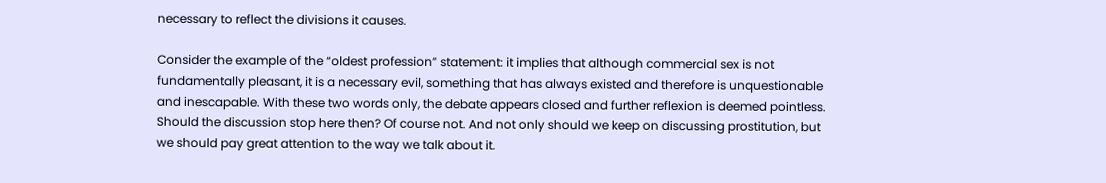necessary to reflect the divisions it causes.

Consider the example of the “oldest profession” statement: it implies that although commercial sex is not fundamentally pleasant, it is a necessary evil, something that has always existed and therefore is unquestionable and inescapable. With these two words only, the debate appears closed and further reflexion is deemed pointless. Should the discussion stop here then? Of course not. And not only should we keep on discussing prostitution, but we should pay great attention to the way we talk about it.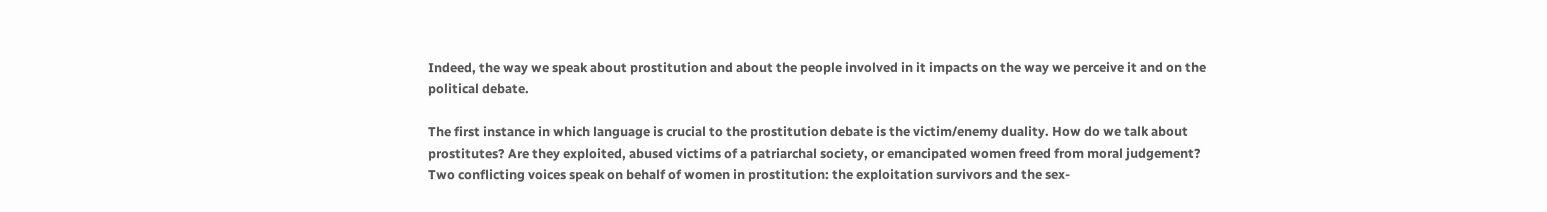Indeed, the way we speak about prostitution and about the people involved in it impacts on the way we perceive it and on the political debate.

The first instance in which language is crucial to the prostitution debate is the victim/enemy duality. How do we talk about prostitutes? Are they exploited, abused victims of a patriarchal society, or emancipated women freed from moral judgement? Two conflicting voices speak on behalf of women in prostitution: the exploitation survivors and the sex-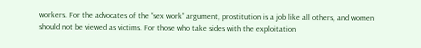workers. For the advocates of the “sex work” argument, prostitution is a job like all others, and women should not be viewed as victims. For those who take sides with the exploitation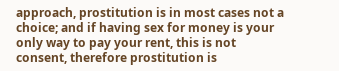approach, prostitution is in most cases not a choice; and if having sex for money is your only way to pay your rent, this is not consent, therefore prostitution is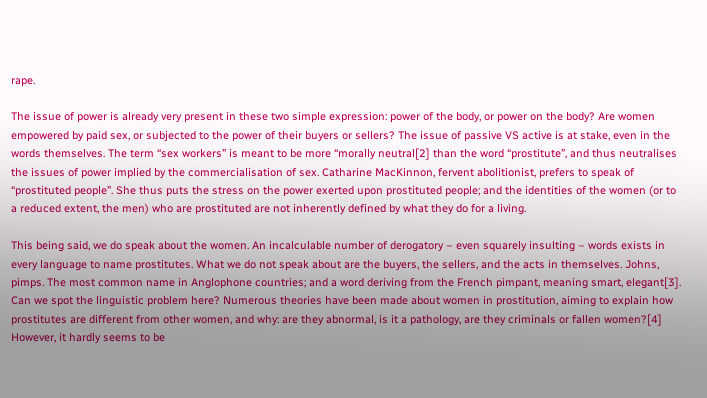rape.

The issue of power is already very present in these two simple expression: power of the body, or power on the body? Are women empowered by paid sex, or subjected to the power of their buyers or sellers? The issue of passive VS active is at stake, even in the words themselves. The term “sex workers” is meant to be more “morally neutral[2] than the word “prostitute”, and thus neutralises the issues of power implied by the commercialisation of sex. Catharine MacKinnon, fervent abolitionist, prefers to speak of “prostituted people”. She thus puts the stress on the power exerted upon prostituted people; and the identities of the women (or to a reduced extent, the men) who are prostituted are not inherently defined by what they do for a living.

This being said, we do speak about the women. An incalculable number of derogatory – even squarely insulting – words exists in every language to name prostitutes. What we do not speak about are the buyers, the sellers, and the acts in themselves. Johns, pimps. The most common name in Anglophone countries; and a word deriving from the French pimpant, meaning smart, elegant[3]. Can we spot the linguistic problem here? Numerous theories have been made about women in prostitution, aiming to explain how prostitutes are different from other women, and why: are they abnormal, is it a pathology, are they criminals or fallen women?[4] However, it hardly seems to be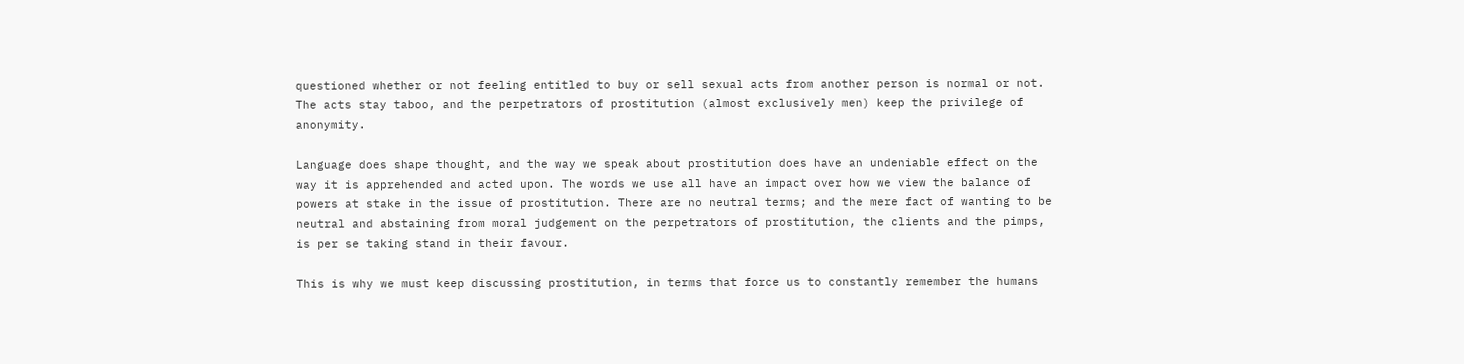questioned whether or not feeling entitled to buy or sell sexual acts from another person is normal or not. The acts stay taboo, and the perpetrators of prostitution (almost exclusively men) keep the privilege of anonymity.

Language does shape thought, and the way we speak about prostitution does have an undeniable effect on the way it is apprehended and acted upon. The words we use all have an impact over how we view the balance of powers at stake in the issue of prostitution. There are no neutral terms; and the mere fact of wanting to be neutral and abstaining from moral judgement on the perpetrators of prostitution, the clients and the pimps, is per se taking stand in their favour.

This is why we must keep discussing prostitution, in terms that force us to constantly remember the humans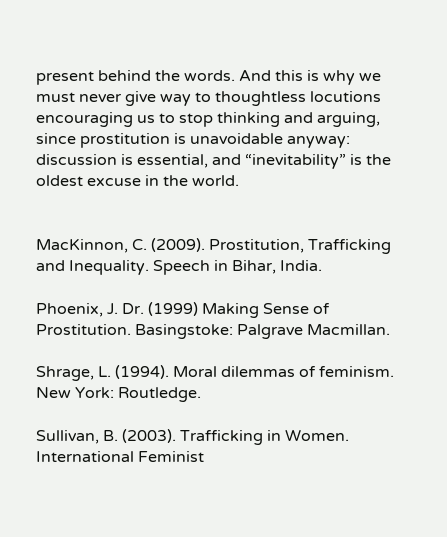present behind the words. And this is why we must never give way to thoughtless locutions encouraging us to stop thinking and arguing, since prostitution is unavoidable anyway: discussion is essential, and “inevitability” is the oldest excuse in the world.


MacKinnon, C. (2009). Prostitution, Trafficking and Inequality. Speech in Bihar, India.

Phoenix, J. Dr. (1999) Making Sense of Prostitution. Basingstoke: Palgrave Macmillan.

Shrage, L. (1994). Moral dilemmas of feminism. New York: Routledge.

Sullivan, B. (2003). Trafficking in Women. International Feminist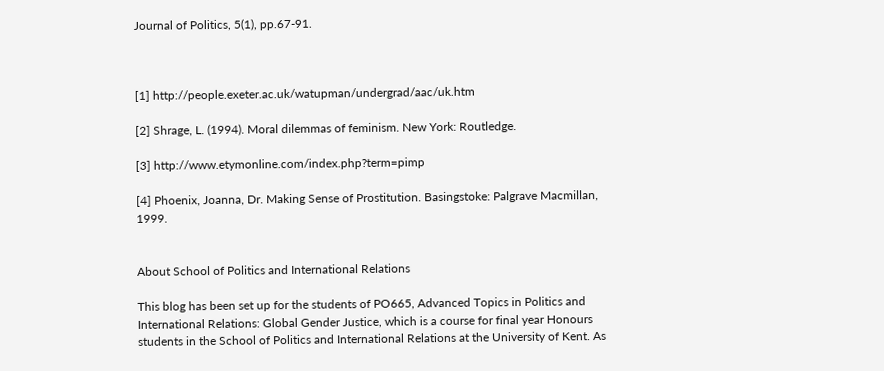Journal of Politics, 5(1), pp.67-91.



[1] http://people.exeter.ac.uk/watupman/undergrad/aac/uk.htm

[2] Shrage, L. (1994). Moral dilemmas of feminism. New York: Routledge.

[3] http://www.etymonline.com/index.php?term=pimp

[4] Phoenix, Joanna, Dr. Making Sense of Prostitution. Basingstoke: Palgrave Macmillan, 1999.


About School of Politics and International Relations

This blog has been set up for the students of PO665, Advanced Topics in Politics and International Relations: Global Gender Justice, which is a course for final year Honours students in the School of Politics and International Relations at the University of Kent. As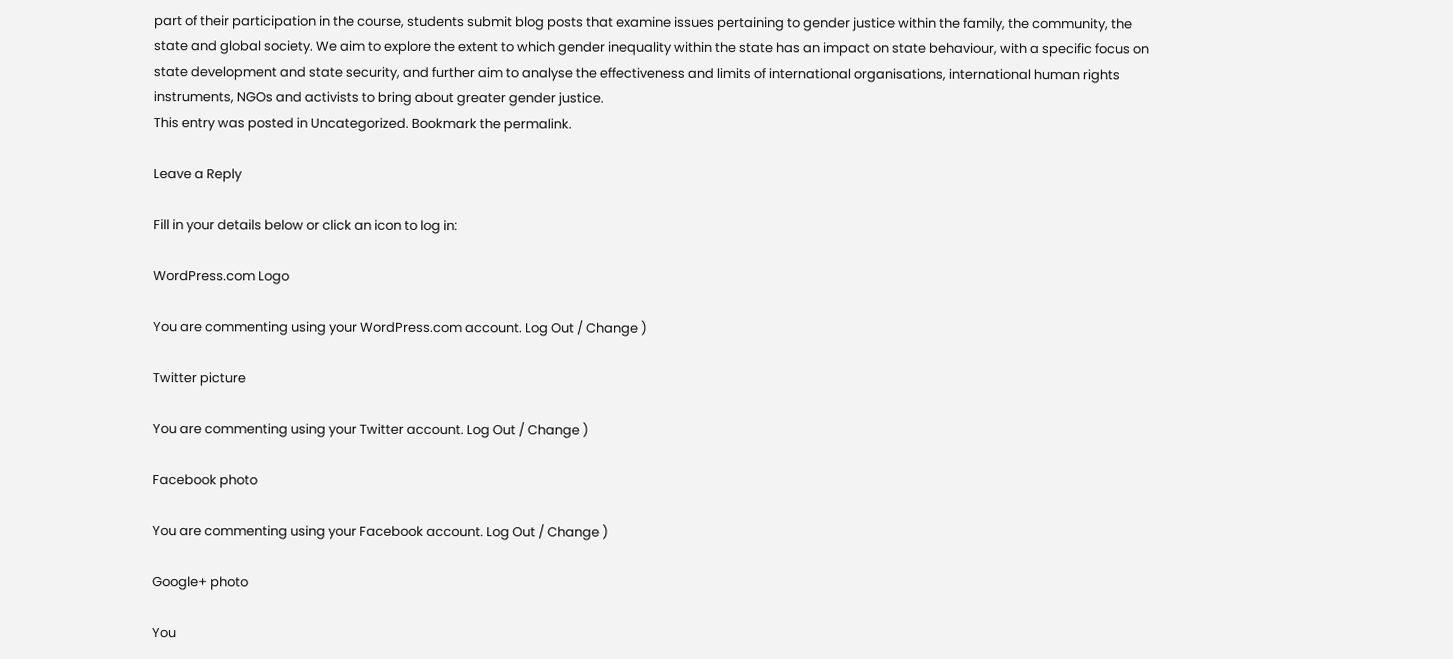part of their participation in the course, students submit blog posts that examine issues pertaining to gender justice within the family, the community, the state and global society. We aim to explore the extent to which gender inequality within the state has an impact on state behaviour, with a specific focus on state development and state security, and further aim to analyse the effectiveness and limits of international organisations, international human rights instruments, NGOs and activists to bring about greater gender justice.
This entry was posted in Uncategorized. Bookmark the permalink.

Leave a Reply

Fill in your details below or click an icon to log in:

WordPress.com Logo

You are commenting using your WordPress.com account. Log Out / Change )

Twitter picture

You are commenting using your Twitter account. Log Out / Change )

Facebook photo

You are commenting using your Facebook account. Log Out / Change )

Google+ photo

You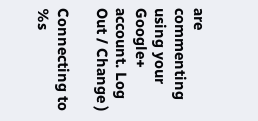are commenting using your Google+ account. Log Out / Change )

Connecting to %s